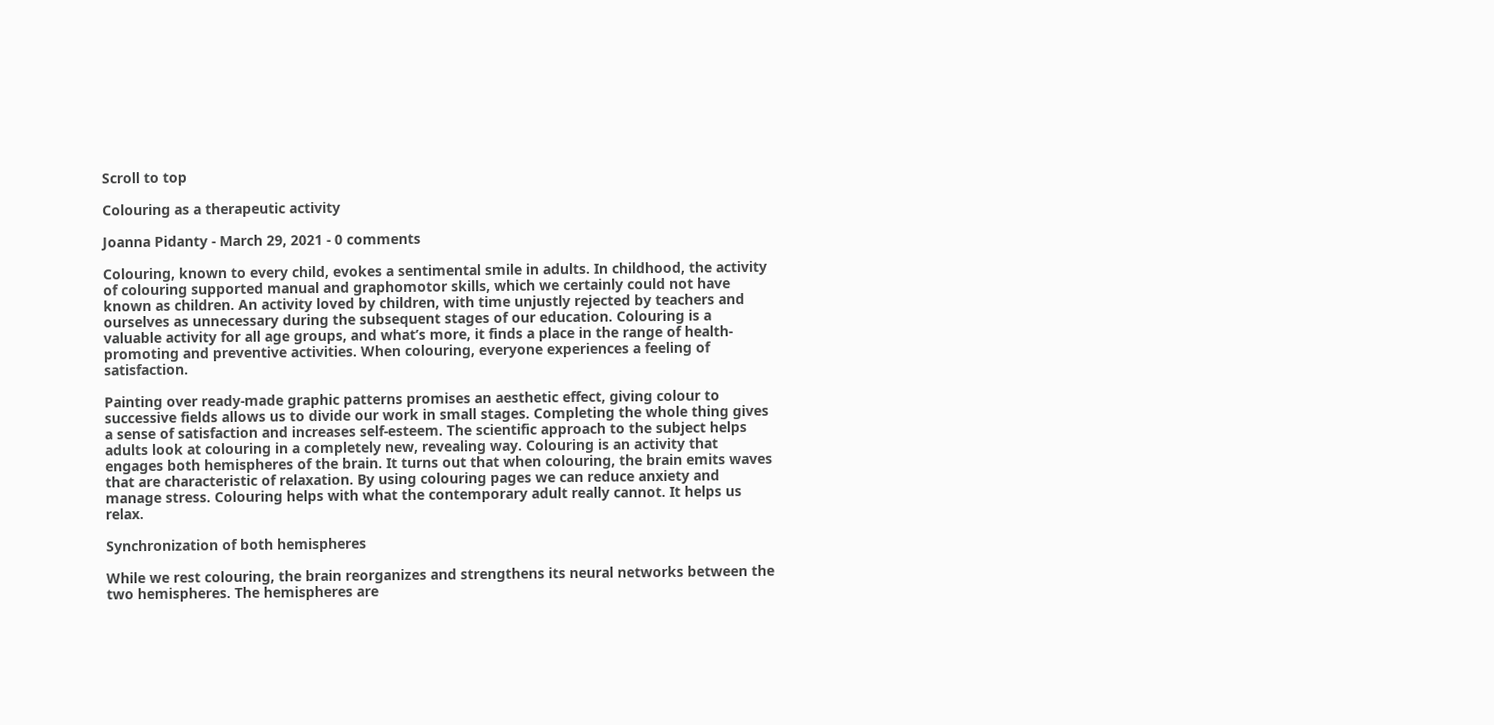Scroll to top

Colouring as a therapeutic activity

Joanna Pidanty - March 29, 2021 - 0 comments

Colouring, known to every child, evokes a sentimental smile in adults. In childhood, the activity of colouring supported manual and graphomotor skills, which we certainly could not have known as children. An activity loved by children, with time unjustly rejected by teachers and ourselves as unnecessary during the subsequent stages of our education. Colouring is a valuable activity for all age groups, and what’s more, it finds a place in the range of health-promoting and preventive activities. When colouring, everyone experiences a feeling of satisfaction.

Painting over ready-made graphic patterns promises an aesthetic effect, giving colour to successive fields allows us to divide our work in small stages. Completing the whole thing gives a sense of satisfaction and increases self-esteem. The scientific approach to the subject helps adults look at colouring in a completely new, revealing way. Colouring is an activity that engages both hemispheres of the brain. It turns out that when colouring, the brain emits waves that are characteristic of relaxation. By using colouring pages we can reduce anxiety and manage stress. Colouring helps with what the contemporary adult really cannot. It helps us relax.

Synchronization of both hemispheres

While we rest colouring, the brain reorganizes and strengthens its neural networks between the two hemispheres. The hemispheres are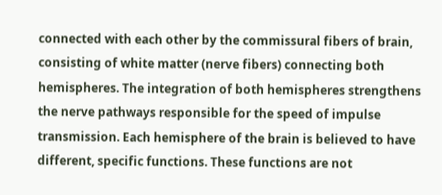connected with each other by the commissural fibers of brain, consisting of white matter (nerve fibers) connecting both hemispheres. The integration of both hemispheres strengthens the nerve pathways responsible for the speed of impulse transmission. Each hemisphere of the brain is believed to have different, specific functions. These functions are not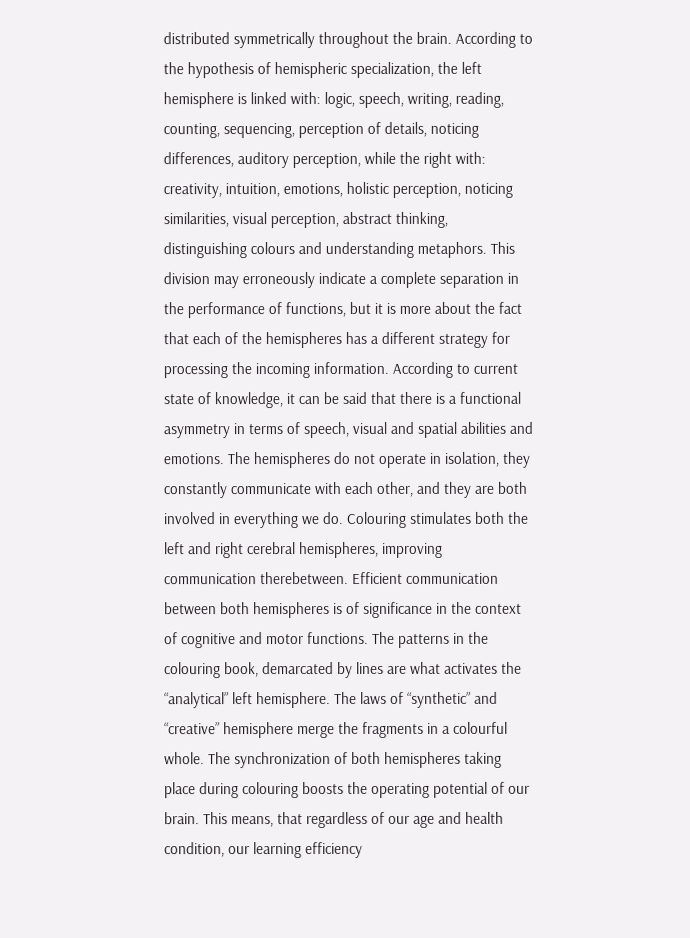distributed symmetrically throughout the brain. According to the hypothesis of hemispheric specialization, the left hemisphere is linked with: logic, speech, writing, reading, counting, sequencing, perception of details, noticing differences, auditory perception, while the right with: creativity, intuition, emotions, holistic perception, noticing similarities, visual perception, abstract thinking, distinguishing colours and understanding metaphors. This division may erroneously indicate a complete separation in the performance of functions, but it is more about the fact that each of the hemispheres has a different strategy for processing the incoming information. According to current state of knowledge, it can be said that there is a functional asymmetry in terms of speech, visual and spatial abilities and emotions. The hemispheres do not operate in isolation, they constantly communicate with each other, and they are both involved in everything we do. Colouring stimulates both the left and right cerebral hemispheres, improving communication therebetween. Efficient communication between both hemispheres is of significance in the context of cognitive and motor functions. The patterns in the colouring book, demarcated by lines are what activates the “analytical” left hemisphere. The laws of “synthetic” and “creative” hemisphere merge the fragments in a colourful whole. The synchronization of both hemispheres taking place during colouring boosts the operating potential of our brain. This means, that regardless of our age and health condition, our learning efficiency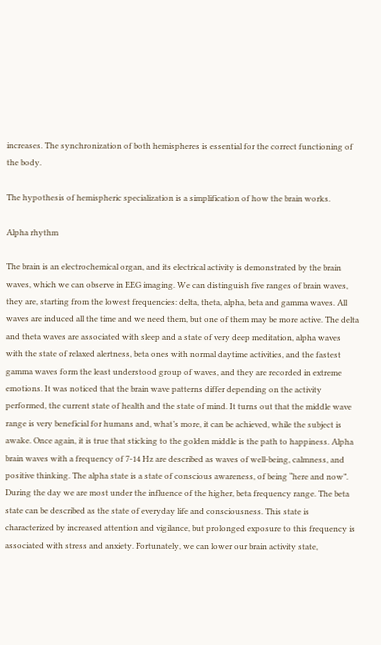increases. The synchronization of both hemispheres is essential for the correct functioning of the body.

The hypothesis of hemispheric specialization is a simplification of how the brain works.

Alpha rhythm

The brain is an electrochemical organ, and its electrical activity is demonstrated by the brain waves, which we can observe in EEG imaging. We can distinguish five ranges of brain waves, they are, starting from the lowest frequencies: delta, theta, alpha, beta and gamma waves. All waves are induced all the time and we need them, but one of them may be more active. The delta and theta waves are associated with sleep and a state of very deep meditation, alpha waves with the state of relaxed alertness, beta ones with normal daytime activities, and the fastest gamma waves form the least understood group of waves, and they are recorded in extreme emotions. It was noticed that the brain wave patterns differ depending on the activity performed, the current state of health and the state of mind. It turns out that the middle wave range is very beneficial for humans and, what’s more, it can be achieved, while the subject is awake. Once again, it is true that sticking to the golden middle is the path to happiness. Alpha brain waves with a frequency of 7-14 Hz are described as waves of well-being, calmness, and positive thinking. The alpha state is a state of conscious awareness, of being “here and now”. During the day we are most under the influence of the higher, beta frequency range. The beta state can be described as the state of everyday life and consciousness. This state is characterized by increased attention and vigilance, but prolonged exposure to this frequency is associated with stress and anxiety. Fortunately, we can lower our brain activity state,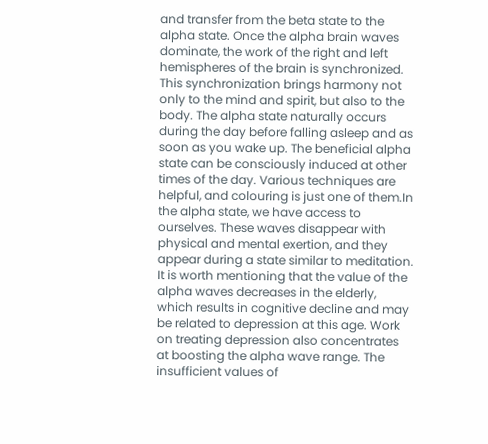and transfer from the beta state to the alpha state. Once the alpha brain waves dominate, the work of the right and left hemispheres of the brain is synchronized. This synchronization brings harmony not only to the mind and spirit, but also to the body. The alpha state naturally occurs during the day before falling asleep and as soon as you wake up. The beneficial alpha state can be consciously induced at other times of the day. Various techniques are helpful, and colouring is just one of them.In the alpha state, we have access to ourselves. These waves disappear with physical and mental exertion, and they appear during a state similar to meditation. It is worth mentioning that the value of the alpha waves decreases in the elderly, which results in cognitive decline and may be related to depression at this age. Work on treating depression also concentrates at boosting the alpha wave range. The insufficient values of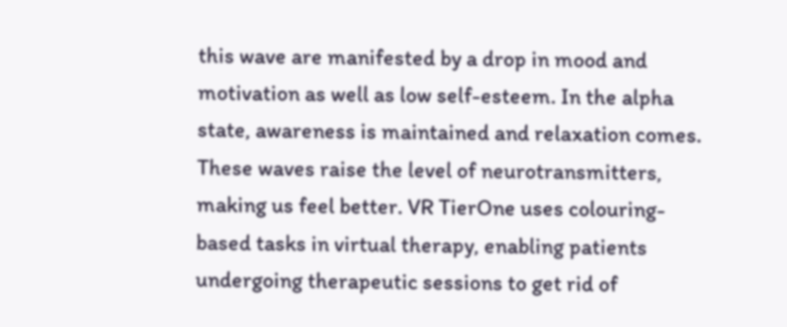this wave are manifested by a drop in mood and motivation as well as low self-esteem. In the alpha state, awareness is maintained and relaxation comes. These waves raise the level of neurotransmitters, making us feel better. VR TierOne uses colouring-based tasks in virtual therapy, enabling patients undergoing therapeutic sessions to get rid of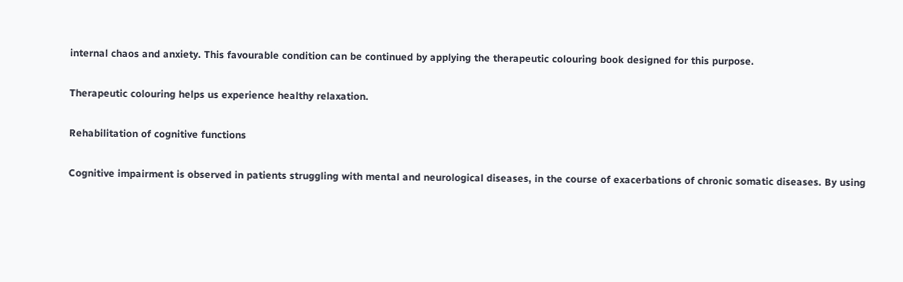internal chaos and anxiety. This favourable condition can be continued by applying the therapeutic colouring book designed for this purpose.

Therapeutic colouring helps us experience healthy relaxation.

Rehabilitation of cognitive functions

Cognitive impairment is observed in patients struggling with mental and neurological diseases, in the course of exacerbations of chronic somatic diseases. By using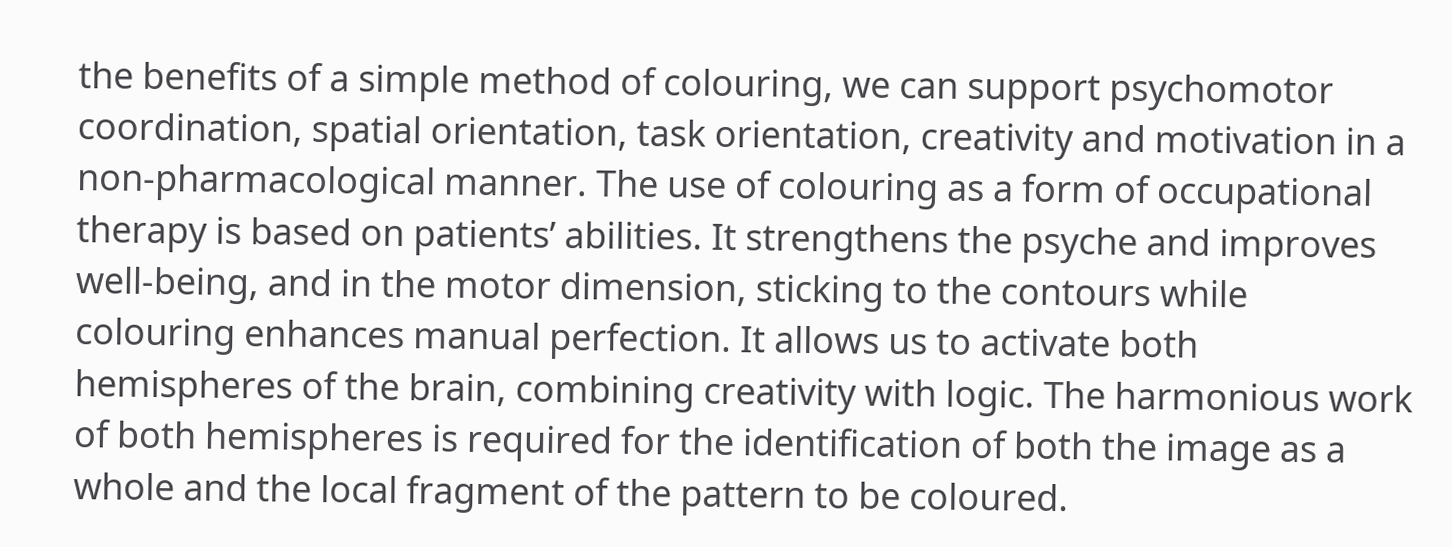the benefits of a simple method of colouring, we can support psychomotor coordination, spatial orientation, task orientation, creativity and motivation in a non-pharmacological manner. The use of colouring as a form of occupational therapy is based on patients’ abilities. It strengthens the psyche and improves well-being, and in the motor dimension, sticking to the contours while colouring enhances manual perfection. It allows us to activate both hemispheres of the brain, combining creativity with logic. The harmonious work of both hemispheres is required for the identification of both the image as a whole and the local fragment of the pattern to be coloured.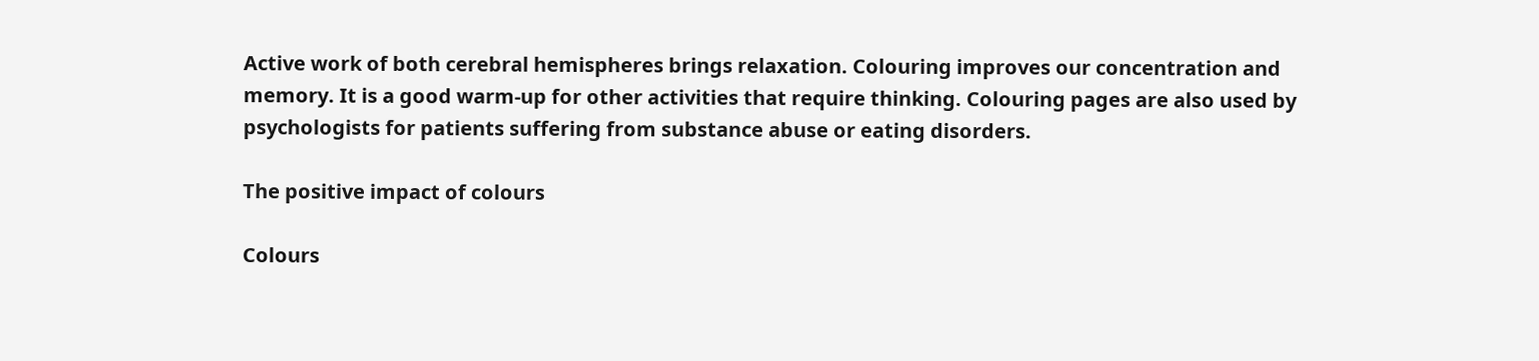Active work of both cerebral hemispheres brings relaxation. Colouring improves our concentration and memory. It is a good warm-up for other activities that require thinking. Colouring pages are also used by psychologists for patients suffering from substance abuse or eating disorders.

The positive impact of colours

Colours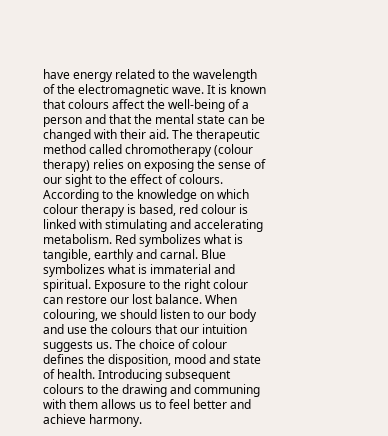have energy related to the wavelength of the electromagnetic wave. It is known that colours affect the well-being of a person and that the mental state can be changed with their aid. The therapeutic method called chromotherapy (colour therapy) relies on exposing the sense of our sight to the effect of colours. According to the knowledge on which colour therapy is based, red colour is linked with stimulating and accelerating metabolism. Red symbolizes what is tangible, earthly and carnal. Blue symbolizes what is immaterial and spiritual. Exposure to the right colour can restore our lost balance. When colouring, we should listen to our body and use the colours that our intuition suggests us. The choice of colour defines the disposition, mood and state of health. Introducing subsequent colours to the drawing and communing with them allows us to feel better and achieve harmony.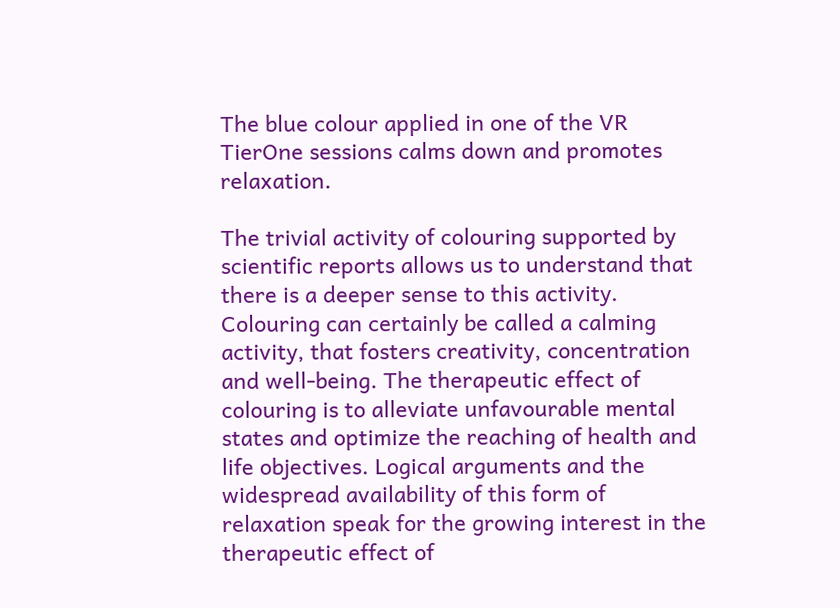The blue colour applied in one of the VR TierOne sessions calms down and promotes relaxation.

The trivial activity of colouring supported by scientific reports allows us to understand that there is a deeper sense to this activity. Colouring can certainly be called a calming activity, that fosters creativity, concentration and well-being. The therapeutic effect of colouring is to alleviate unfavourable mental states and optimize the reaching of health and life objectives. Logical arguments and the widespread availability of this form of relaxation speak for the growing interest in the therapeutic effect of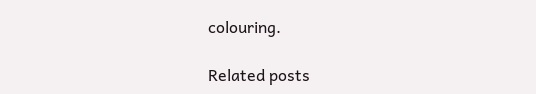colouring.

Related posts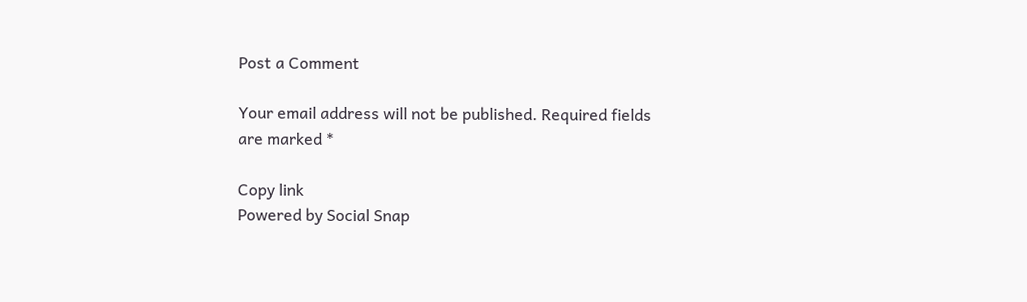Post a Comment

Your email address will not be published. Required fields are marked *

Copy link
Powered by Social Snap